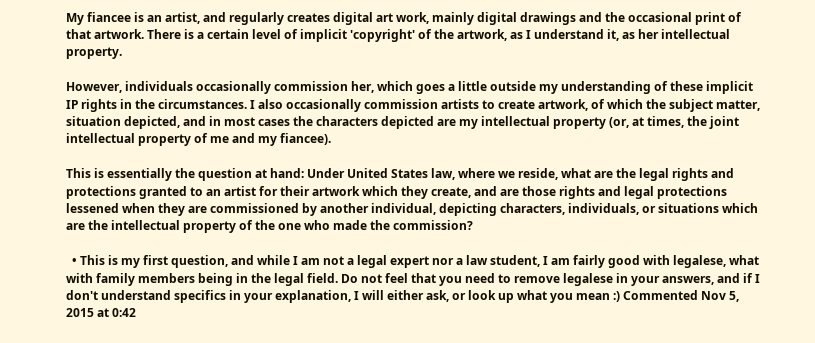My fiancee is an artist, and regularly creates digital art work, mainly digital drawings and the occasional print of that artwork. There is a certain level of implicit 'copyright' of the artwork, as I understand it, as her intellectual property.

However, individuals occasionally commission her, which goes a little outside my understanding of these implicit IP rights in the circumstances. I also occasionally commission artists to create artwork, of which the subject matter, situation depicted, and in most cases the characters depicted are my intellectual property (or, at times, the joint intellectual property of me and my fiancee).

This is essentially the question at hand: Under United States law, where we reside, what are the legal rights and protections granted to an artist for their artwork which they create, and are those rights and legal protections lessened when they are commissioned by another individual, depicting characters, individuals, or situations which are the intellectual property of the one who made the commission?

  • This is my first question, and while I am not a legal expert nor a law student, I am fairly good with legalese, what with family members being in the legal field. Do not feel that you need to remove legalese in your answers, and if I don't understand specifics in your explanation, I will either ask, or look up what you mean :) Commented Nov 5, 2015 at 0:42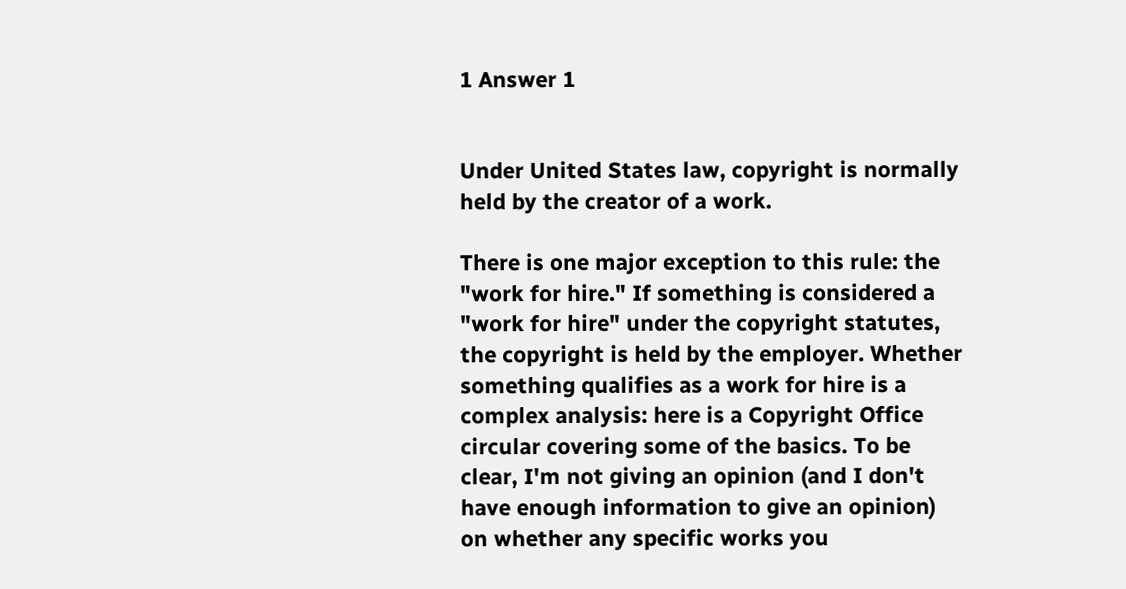1 Answer 1


Under United States law, copyright is normally held by the creator of a work.

There is one major exception to this rule: the "work for hire." If something is considered a "work for hire" under the copyright statutes, the copyright is held by the employer. Whether something qualifies as a work for hire is a complex analysis: here is a Copyright Office circular covering some of the basics. To be clear, I'm not giving an opinion (and I don't have enough information to give an opinion) on whether any specific works you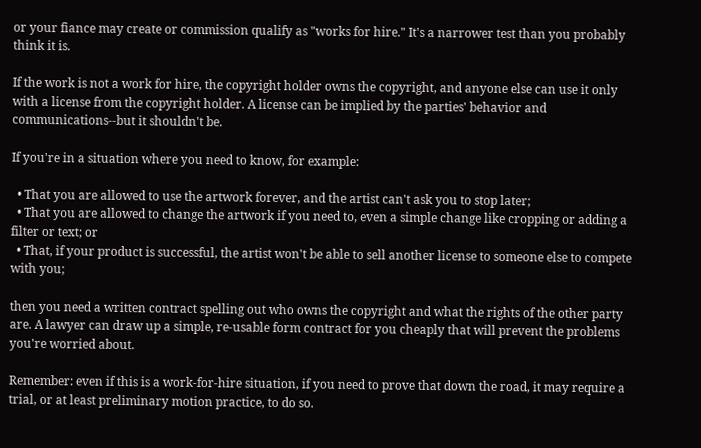or your fiance may create or commission qualify as "works for hire." It's a narrower test than you probably think it is.

If the work is not a work for hire, the copyright holder owns the copyright, and anyone else can use it only with a license from the copyright holder. A license can be implied by the parties' behavior and communications--but it shouldn't be.

If you're in a situation where you need to know, for example:

  • That you are allowed to use the artwork forever, and the artist can't ask you to stop later;
  • That you are allowed to change the artwork if you need to, even a simple change like cropping or adding a filter or text; or
  • That, if your product is successful, the artist won't be able to sell another license to someone else to compete with you;

then you need a written contract spelling out who owns the copyright and what the rights of the other party are. A lawyer can draw up a simple, re-usable form contract for you cheaply that will prevent the problems you're worried about.

Remember: even if this is a work-for-hire situation, if you need to prove that down the road, it may require a trial, or at least preliminary motion practice, to do so.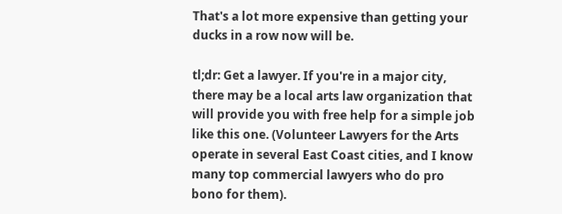That's a lot more expensive than getting your ducks in a row now will be.

tl;dr: Get a lawyer. If you're in a major city, there may be a local arts law organization that will provide you with free help for a simple job like this one. (Volunteer Lawyers for the Arts operate in several East Coast cities, and I know many top commercial lawyers who do pro bono for them).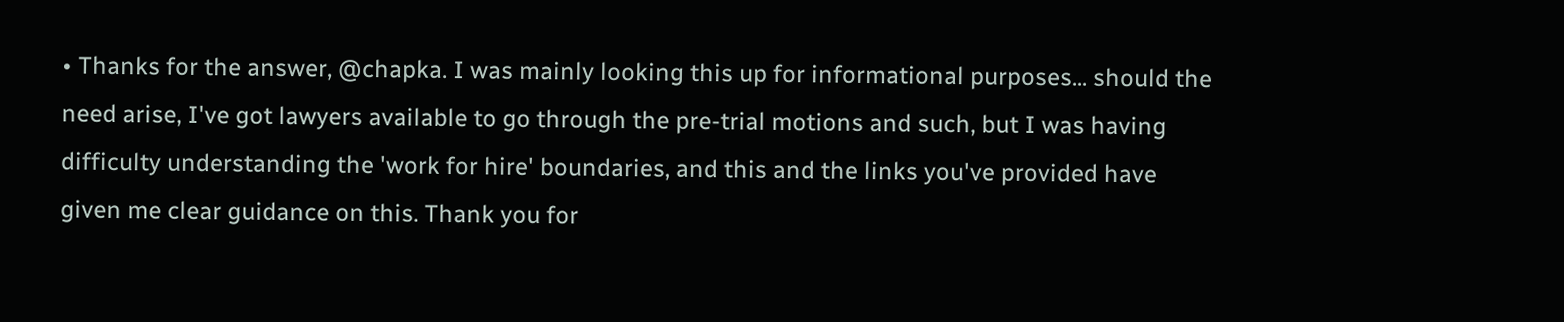• Thanks for the answer, @chapka. I was mainly looking this up for informational purposes... should the need arise, I've got lawyers available to go through the pre-trial motions and such, but I was having difficulty understanding the 'work for hire' boundaries, and this and the links you've provided have given me clear guidance on this. Thank you for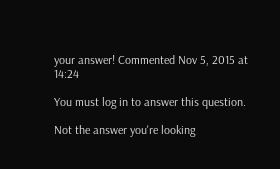your answer! Commented Nov 5, 2015 at 14:24

You must log in to answer this question.

Not the answer you're looking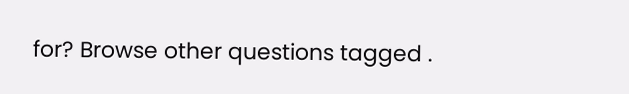for? Browse other questions tagged .